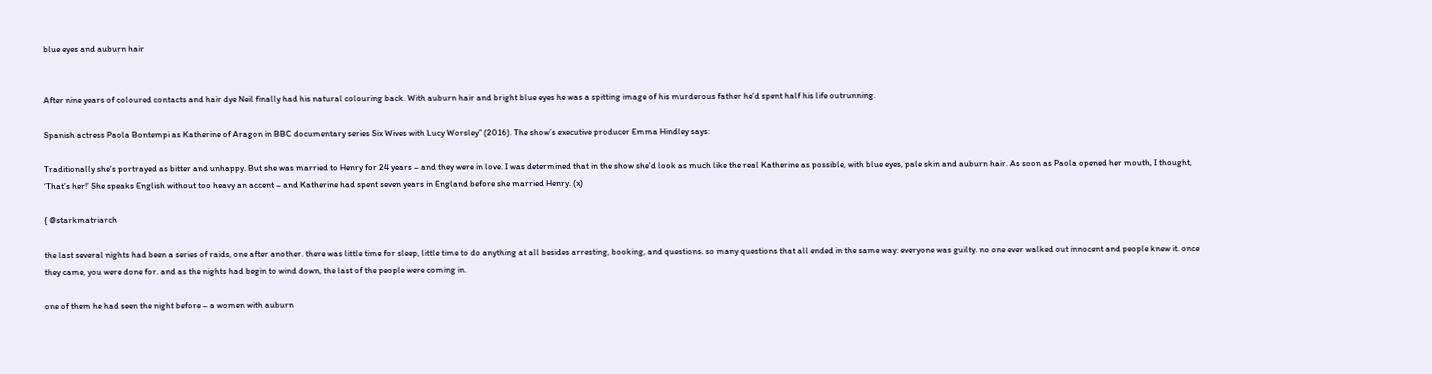blue eyes and auburn hair


After nine years of coloured contacts and hair dye Neil finally had his natural colouring back. With auburn hair and bright blue eyes he was a spitting image of his murderous father he’d spent half his life outrunning.

Spanish actress Paola Bontempi as Katherine of Aragon in BBC documentary series Six Wives with Lucy Worsley” (2016). The show’s executive producer Emma Hindley says:

Traditionally she’s portrayed as bitter and unhappy. But she was married to Henry for 24 years – and they were in love. I was determined that in the show she’d look as much like the real Katherine as possible, with blue eyes, pale skin and auburn hair. As soon as Paola opened her mouth, I thought, ‘That’s her!’ She speaks English without too heavy an accent – and Katherine had spent seven years in England before she married Henry. (x)

{ @starkmatriarch

the last several nights had been a series of raids, one after another. there was little time for sleep, little time to do anything at all besides arresting, booking, and questions. so many questions that all ended in the same way: everyone was guilty. no one ever walked out innocent and people knew it. once they came, you were done for. and as the nights had begin to wind down, the last of the people were coming in.

one of them he had seen the night before – a women with auburn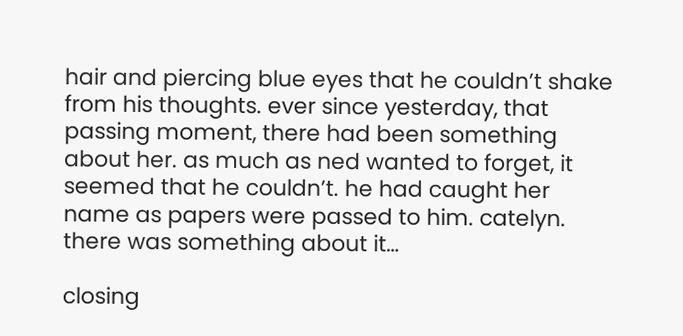hair and piercing blue eyes that he couldn’t shake from his thoughts. ever since yesterday, that passing moment, there had been something about her. as much as ned wanted to forget, it seemed that he couldn’t. he had caught her name as papers were passed to him. catelyn. there was something about it…

closing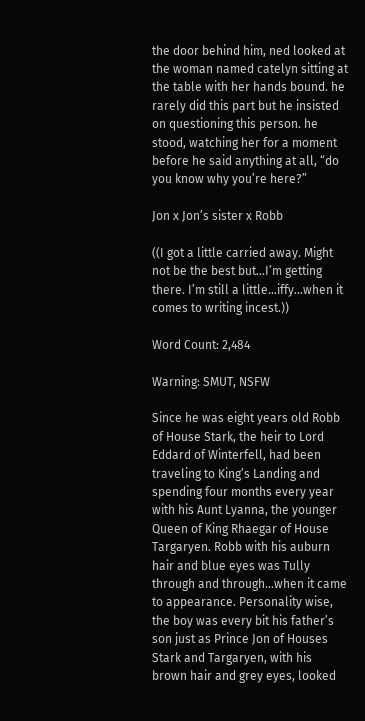the door behind him, ned looked at the woman named catelyn sitting at the table with her hands bound. he rarely did this part but he insisted on questioning this person. he stood, watching her for a moment before he said anything at all, “do you know why you’re here?”

Jon x Jon’s sister x Robb

((I got a little carried away. Might not be the best but…I’m getting there. I’m still a little…iffy…when it comes to writing incest.))

Word Count: 2,484

Warning: SMUT, NSFW

Since he was eight years old Robb of House Stark, the heir to Lord Eddard of Winterfell, had been traveling to King’s Landing and spending four months every year with his Aunt Lyanna, the younger Queen of King Rhaegar of House Targaryen. Robb with his auburn hair and blue eyes was Tully through and through…when it came to appearance. Personality wise, the boy was every bit his father’s son just as Prince Jon of Houses Stark and Targaryen, with his brown hair and grey eyes, looked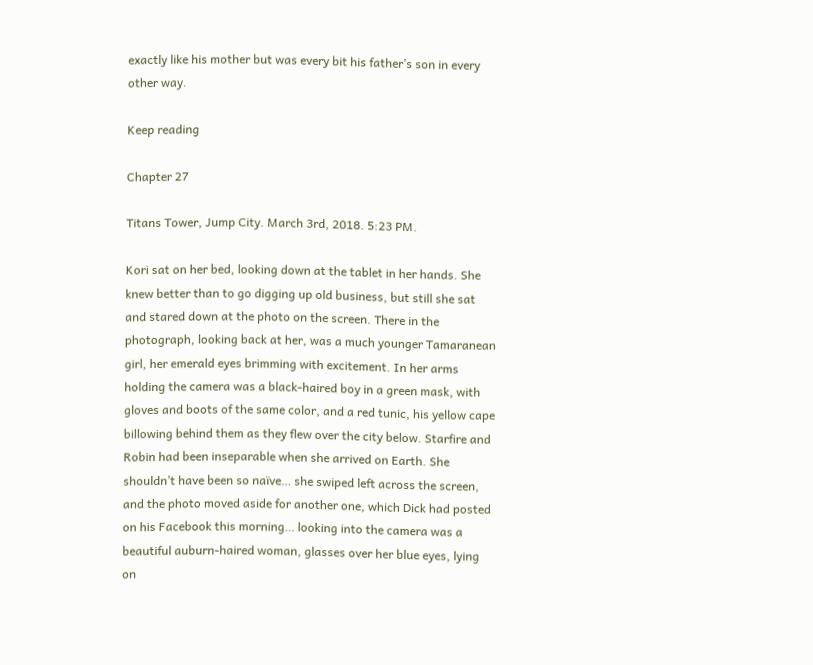exactly like his mother but was every bit his father’s son in every other way.

Keep reading

Chapter 27

Titans Tower, Jump City. March 3rd, 2018. 5:23 PM.

Kori sat on her bed, looking down at the tablet in her hands. She knew better than to go digging up old business, but still she sat and stared down at the photo on the screen. There in the photograph, looking back at her, was a much younger Tamaranean girl, her emerald eyes brimming with excitement. In her arms holding the camera was a black-haired boy in a green mask, with gloves and boots of the same color, and a red tunic, his yellow cape billowing behind them as they flew over the city below. Starfire and Robin had been inseparable when she arrived on Earth. She shouldn’t have been so naïve… she swiped left across the screen, and the photo moved aside for another one, which Dick had posted on his Facebook this morning… looking into the camera was a beautiful auburn-haired woman, glasses over her blue eyes, lying on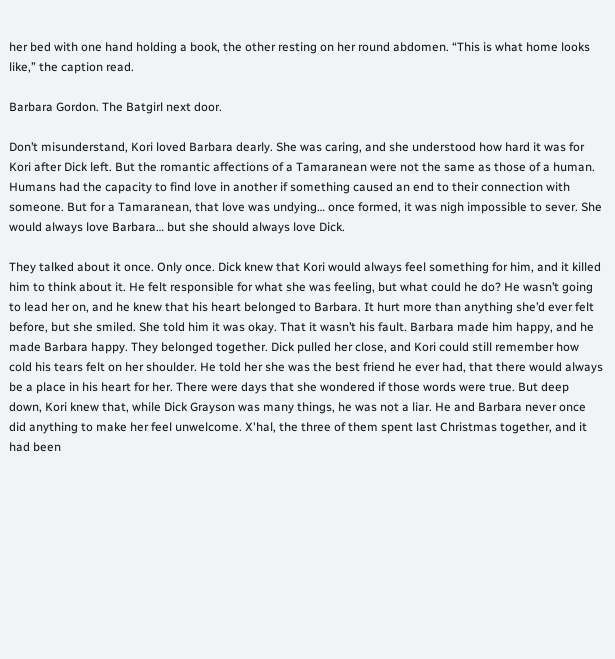her bed with one hand holding a book, the other resting on her round abdomen. “This is what home looks like,” the caption read.

Barbara Gordon. The Batgirl next door.

Don’t misunderstand, Kori loved Barbara dearly. She was caring, and she understood how hard it was for Kori after Dick left. But the romantic affections of a Tamaranean were not the same as those of a human. Humans had the capacity to find love in another if something caused an end to their connection with someone. But for a Tamaranean, that love was undying… once formed, it was nigh impossible to sever. She would always love Barbara… but she should always love Dick.

They talked about it once. Only once. Dick knew that Kori would always feel something for him, and it killed him to think about it. He felt responsible for what she was feeling, but what could he do? He wasn’t going to lead her on, and he knew that his heart belonged to Barbara. It hurt more than anything she’d ever felt before, but she smiled. She told him it was okay. That it wasn’t his fault. Barbara made him happy, and he made Barbara happy. They belonged together. Dick pulled her close, and Kori could still remember how cold his tears felt on her shoulder. He told her she was the best friend he ever had, that there would always be a place in his heart for her. There were days that she wondered if those words were true. But deep down, Kori knew that, while Dick Grayson was many things, he was not a liar. He and Barbara never once did anything to make her feel unwelcome. X'hal, the three of them spent last Christmas together, and it had been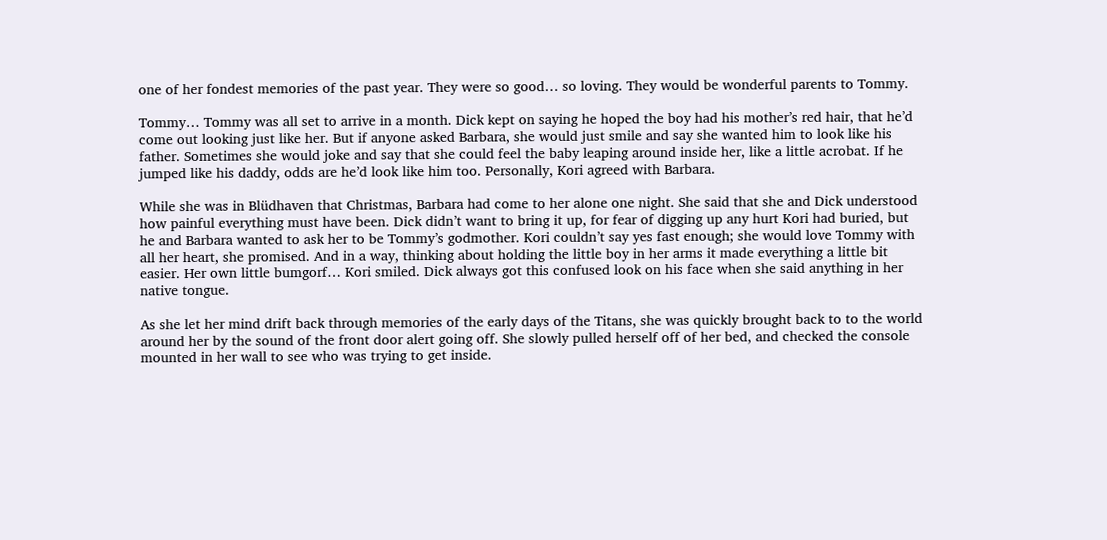one of her fondest memories of the past year. They were so good… so loving. They would be wonderful parents to Tommy.

Tommy… Tommy was all set to arrive in a month. Dick kept on saying he hoped the boy had his mother’s red hair, that he’d come out looking just like her. But if anyone asked Barbara, she would just smile and say she wanted him to look like his father. Sometimes she would joke and say that she could feel the baby leaping around inside her, like a little acrobat. If he jumped like his daddy, odds are he’d look like him too. Personally, Kori agreed with Barbara.

While she was in Blüdhaven that Christmas, Barbara had come to her alone one night. She said that she and Dick understood how painful everything must have been. Dick didn’t want to bring it up, for fear of digging up any hurt Kori had buried, but he and Barbara wanted to ask her to be Tommy’s godmother. Kori couldn’t say yes fast enough; she would love Tommy with all her heart, she promised. And in a way, thinking about holding the little boy in her arms it made everything a little bit easier. Her own little bumgorf… Kori smiled. Dick always got this confused look on his face when she said anything in her native tongue.

As she let her mind drift back through memories of the early days of the Titans, she was quickly brought back to to the world around her by the sound of the front door alert going off. She slowly pulled herself off of her bed, and checked the console mounted in her wall to see who was trying to get inside.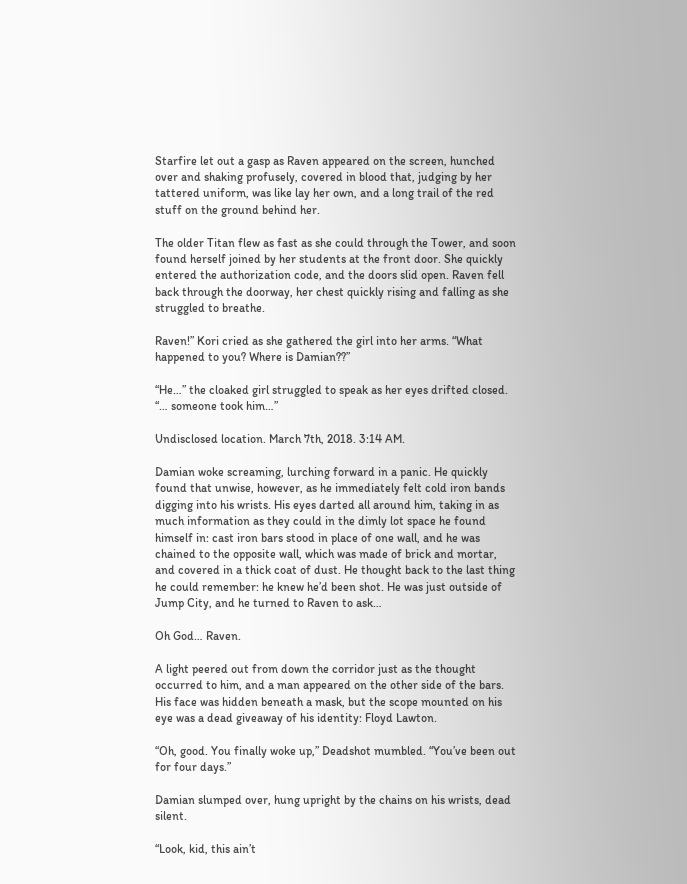Starfire let out a gasp as Raven appeared on the screen, hunched over and shaking profusely, covered in blood that, judging by her tattered uniform, was like lay her own, and a long trail of the red stuff on the ground behind her.

The older Titan flew as fast as she could through the Tower, and soon found herself joined by her students at the front door. She quickly entered the authorization code, and the doors slid open. Raven fell back through the doorway, her chest quickly rising and falling as she struggled to breathe.

Raven!” Kori cried as she gathered the girl into her arms. “What happened to you? Where is Damian??”

“He…” the cloaked girl struggled to speak as her eyes drifted closed. “… someone took him…”

Undisclosed location. March 7th, 2018. 3:14 AM.

Damian woke screaming, lurching forward in a panic. He quickly found that unwise, however, as he immediately felt cold iron bands digging into his wrists. His eyes darted all around him, taking in as much information as they could in the dimly lot space he found himself in: cast iron bars stood in place of one wall, and he was chained to the opposite wall, which was made of brick and mortar, and covered in a thick coat of dust. He thought back to the last thing he could remember: he knew he’d been shot. He was just outside of Jump City, and he turned to Raven to ask…

Oh God… Raven.

A light peered out from down the corridor just as the thought occurred to him, and a man appeared on the other side of the bars. His face was hidden beneath a mask, but the scope mounted on his eye was a dead giveaway of his identity: Floyd Lawton.

“Oh, good. You finally woke up,” Deadshot mumbled. “You’ve been out for four days.”

Damian slumped over, hung upright by the chains on his wrists, dead silent.

“Look, kid, this ain’t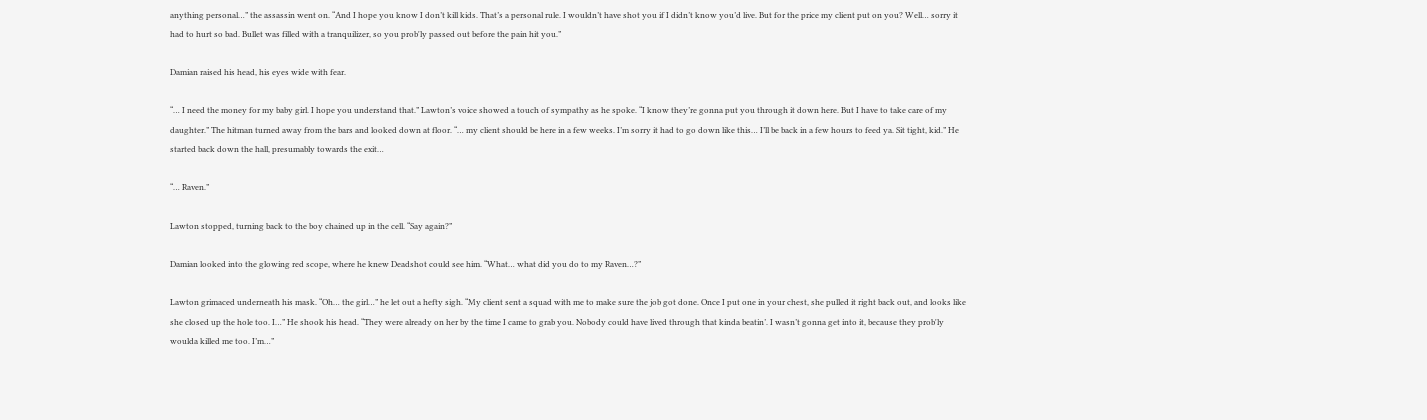anything personal…” the assassin went on. “And I hope you know I don’t kill kids. That’s a personal rule. I wouldn’t have shot you if I didn’t know you’d live. But for the price my client put on you? Well… sorry it had to hurt so bad. Bullet was filled with a tranquilizer, so you prob'ly passed out before the pain hit you.”

Damian raised his head, his eyes wide with fear.

“… I need the money for my baby girl. I hope you understand that.” Lawton’s voice showed a touch of sympathy as he spoke. “I know they’re gonna put you through it down here. But I have to take care of my daughter.” The hitman turned away from the bars and looked down at floor. “… my client should be here in a few weeks. I’m sorry it had to go down like this… I’ll be back in a few hours to feed ya. Sit tight, kid.” He started back down the hall, presumably towards the exit…

“… Raven.”

Lawton stopped, turning back to the boy chained up in the cell. “Say again?”

Damian looked into the glowing red scope, where he knew Deadshot could see him. “What… what did you do to my Raven…?”

Lawton grimaced underneath his mask. “Oh… the girl…” he let out a hefty sigh. “My client sent a squad with me to make sure the job got done. Once I put one in your chest, she pulled it right back out, and looks like she closed up the hole too. I…” He shook his head. “They were already on her by the time I came to grab you. Nobody could have lived through that kinda beatin’. I wasn’t gonna get into it, because they prob'ly woulda killed me too. I’m…”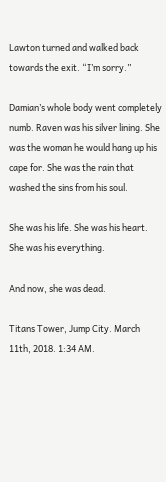Lawton turned and walked back towards the exit. “I’m sorry.”

Damian’s whole body went completely numb. Raven was his silver lining. She was the woman he would hang up his cape for. She was the rain that washed the sins from his soul.

She was his life. She was his heart. She was his everything.

And now, she was dead.

Titans Tower, Jump City. March 11th, 2018. 1:34 AM.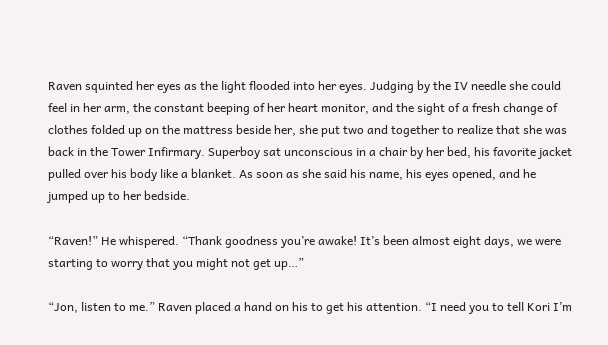Raven squinted her eyes as the light flooded into her eyes. Judging by the IV needle she could feel in her arm, the constant beeping of her heart monitor, and the sight of a fresh change of clothes folded up on the mattress beside her, she put two and together to realize that she was back in the Tower Infirmary. Superboy sat unconscious in a chair by her bed, his favorite jacket pulled over his body like a blanket. As soon as she said his name, his eyes opened, and he jumped up to her bedside.

“Raven!” He whispered. “Thank goodness you’re awake! It’s been almost eight days, we were starting to worry that you might not get up…”

“Jon, listen to me.” Raven placed a hand on his to get his attention. “I need you to tell Kori I’m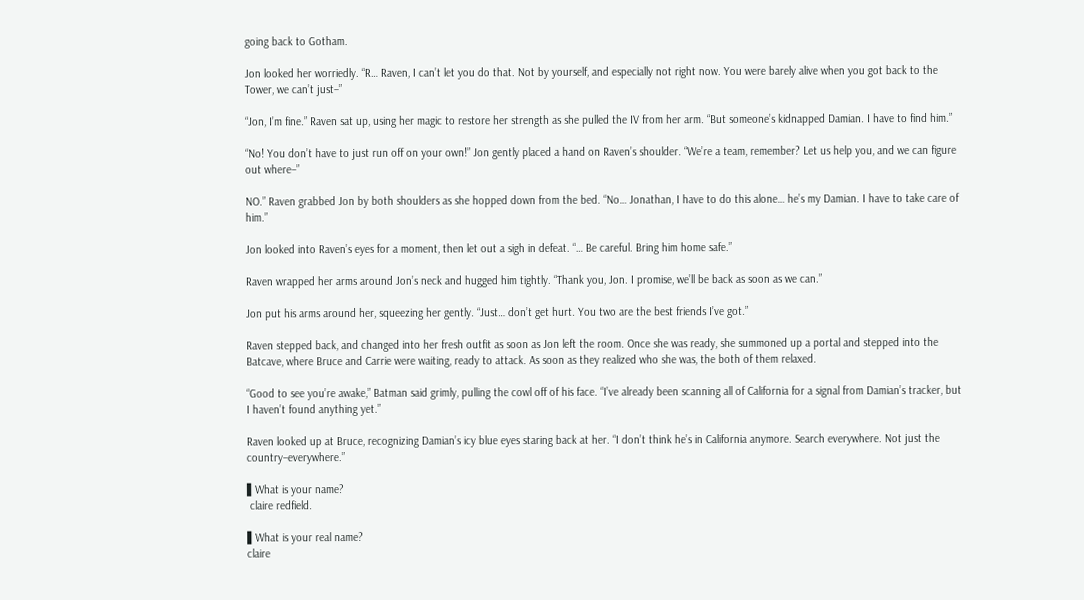going back to Gotham.

Jon looked her worriedly. “R… Raven, I can’t let you do that. Not by yourself, and especially not right now. You were barely alive when you got back to the Tower, we can’t just–”

“Jon, I’m fine.” Raven sat up, using her magic to restore her strength as she pulled the IV from her arm. “But someone’s kidnapped Damian. I have to find him.”

“No! You don’t have to just run off on your own!” Jon gently placed a hand on Raven’s shoulder. “We’re a team, remember? Let us help you, and we can figure out where–”

NO.” Raven grabbed Jon by both shoulders as she hopped down from the bed. “No… Jonathan, I have to do this alone… he’s my Damian. I have to take care of him.”

Jon looked into Raven’s eyes for a moment, then let out a sigh in defeat. “… Be careful. Bring him home safe.”

Raven wrapped her arms around Jon’s neck and hugged him tightly. “Thank you, Jon. I promise, we’ll be back as soon as we can.”

Jon put his arms around her, squeezing her gently. “Just… don’t get hurt. You two are the best friends I’ve got.”

Raven stepped back, and changed into her fresh outfit as soon as Jon left the room. Once she was ready, she summoned up a portal and stepped into the Batcave, where Bruce and Carrie were waiting, ready to attack. As soon as they realized who she was, the both of them relaxed.

“Good to see you’re awake,” Batman said grimly, pulling the cowl off of his face. “I’ve already been scanning all of California for a signal from Damian’s tracker, but I haven’t found anything yet.”

Raven looked up at Bruce, recognizing Damian’s icy blue eyes staring back at her. “I don’t think he’s in California anymore. Search everywhere. Not just the country–everywhere.”

▌What is your name?
 claire redfield.

▌What is your real name?
claire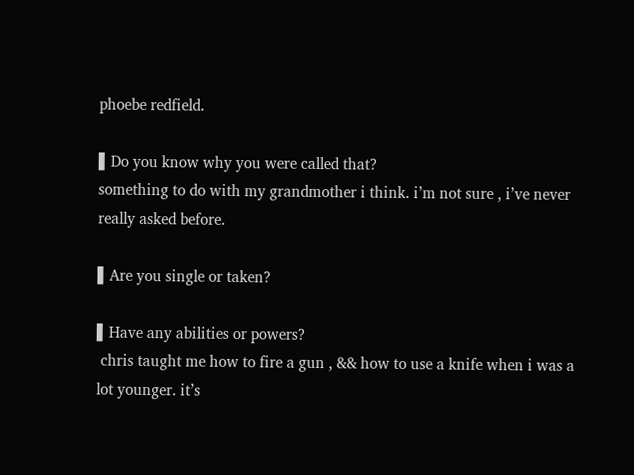phoebe redfield.

▌Do you know why you were called that?
something to do with my grandmother i think. i’m not sure , i’ve never really asked before.

▌Are you single or taken?

▌Have any abilities or powers?
 chris taught me how to fire a gun , && how to use a knife when i was a lot younger. it’s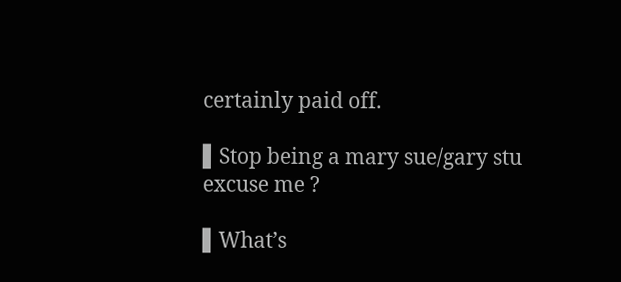certainly paid off.

▌Stop being a mary sue/gary stu
excuse me ?

▌What’s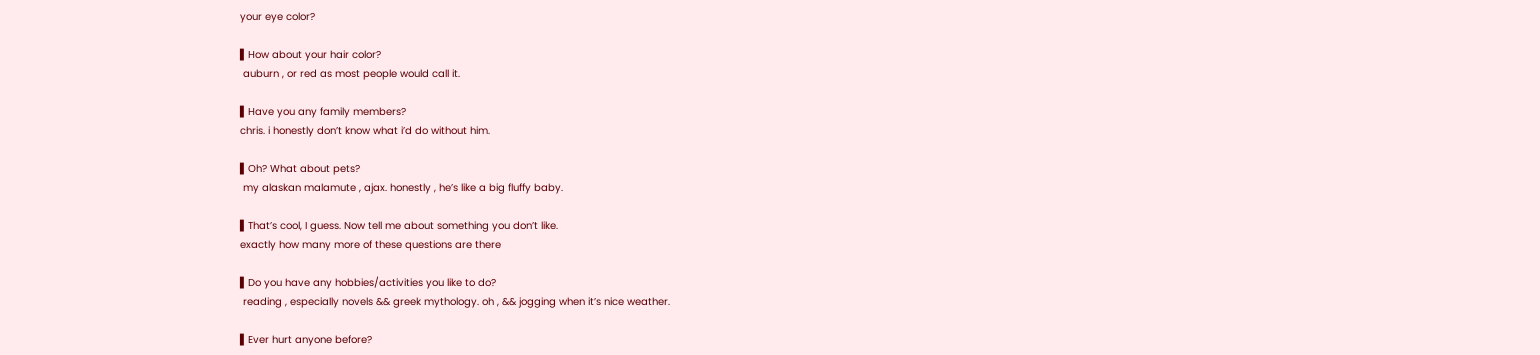your eye color?

▌How about your hair color?
 auburn , or red as most people would call it.

▌Have you any family members?
chris. i honestly don’t know what i’d do without him.

▌Oh? What about pets?
 my alaskan malamute , ajax. honestly , he’s like a big fluffy baby.

▌That’s cool, I guess. Now tell me about something you don’t like.
exactly how many more of these questions are there

▌Do you have any hobbies/activities you like to do?
 reading , especially novels && greek mythology. oh , && jogging when it’s nice weather.

▌Ever hurt anyone before?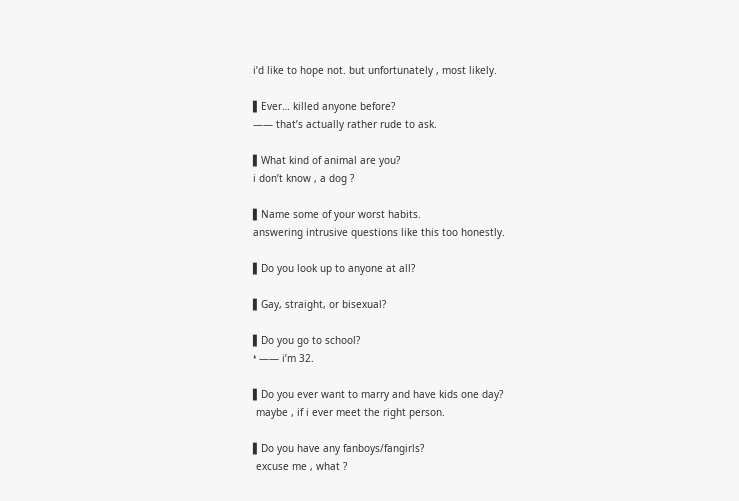i’d like to hope not. but unfortunately , most likely.

▌Ever… killed anyone before?
—— that’s actually rather rude to ask.

▌What kind of animal are you?
i don’t know , a dog ?

▌Name some of your worst habits.
answering intrusive questions like this too honestly.

▌Do you look up to anyone at all?

▌Gay, straight, or bisexual?

▌Do you go to school?
❛ —— i’m 32.

▌Do you ever want to marry and have kids one day?
 maybe , if i ever meet the right person.

▌Do you have any fanboys/fangirls?
 excuse me , what ?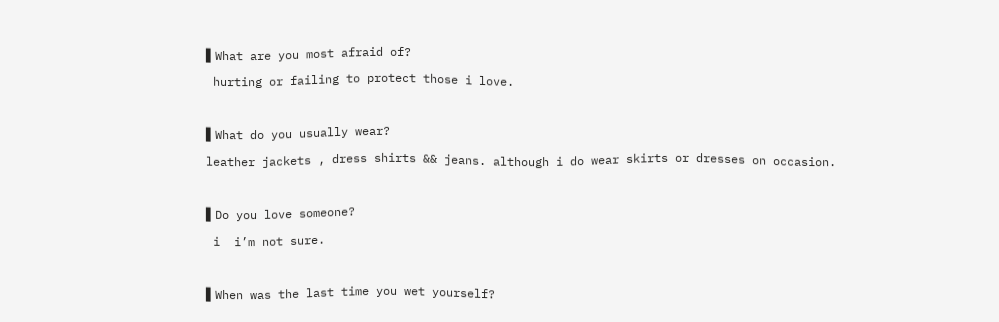▌What are you most afraid of?
 hurting or failing to protect those i love.

▌What do you usually wear?
leather jackets , dress shirts && jeans. although i do wear skirts or dresses on occasion.

▌Do you love someone?
 i  i’m not sure.

▌When was the last time you wet yourself?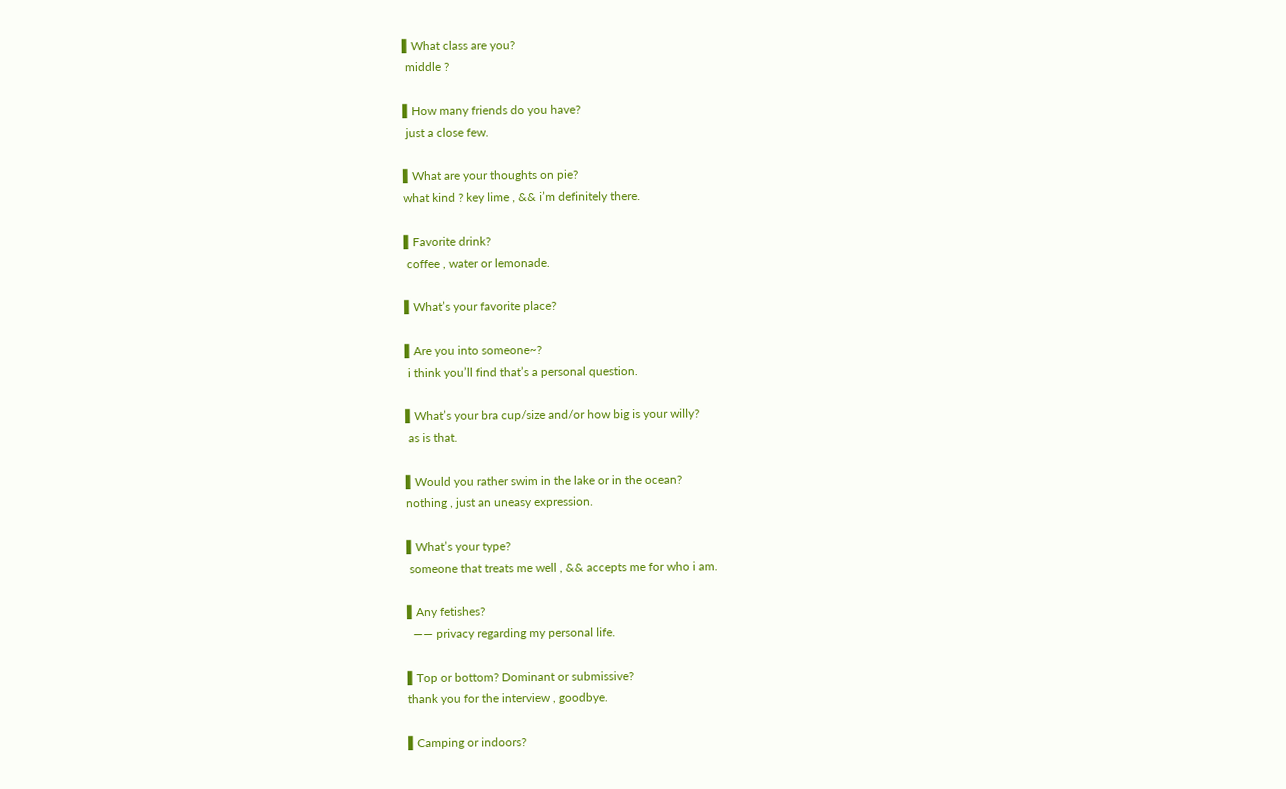▌What class are you?
 middle ?

▌How many friends do you have?
 just a close few.

▌What are your thoughts on pie?
what kind ? key lime , && i’m definitely there.

▌Favorite drink?
 coffee , water or lemonade.

▌What’s your favorite place?

▌Are you into someone~?
 i think you’ll find that’s a personal question.

▌What’s your bra cup/size and/or how big is your willy?
 as is that.

▌Would you rather swim in the lake or in the ocean?
nothing , just an uneasy expression.

▌What’s your type?
 someone that treats me well , && accepts me for who i am.

▌Any fetishes?
  —— privacy regarding my personal life.

▌Top or bottom? Dominant or submissive?
thank you for the interview , goodbye.

▌Camping or indoors?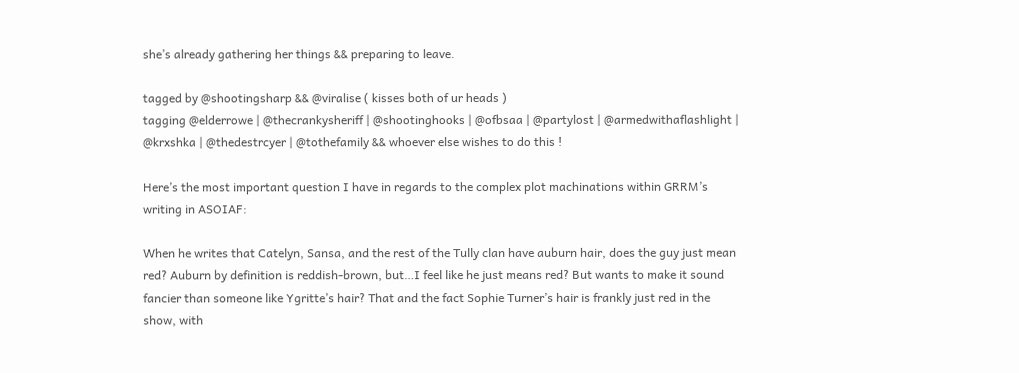she’s already gathering her things && preparing to leave.

tagged by @shootingsharp && @viralise ( kisses both of ur heads )
tagging @elderrowe | @thecrankysheriff | @shootinghooks | @ofbsaa | @partylost | @armedwithaflashlight | @krxshka | @thedestrcyer | @tothefamily && whoever else wishes to do this !

Here’s the most important question I have in regards to the complex plot machinations within GRRM’s writing in ASOIAF:

When he writes that Catelyn, Sansa, and the rest of the Tully clan have auburn hair, does the guy just mean red? Auburn by definition is reddish-brown, but…I feel like he just means red? But wants to make it sound fancier than someone like Ygritte’s hair? That and the fact Sophie Turner’s hair is frankly just red in the show, with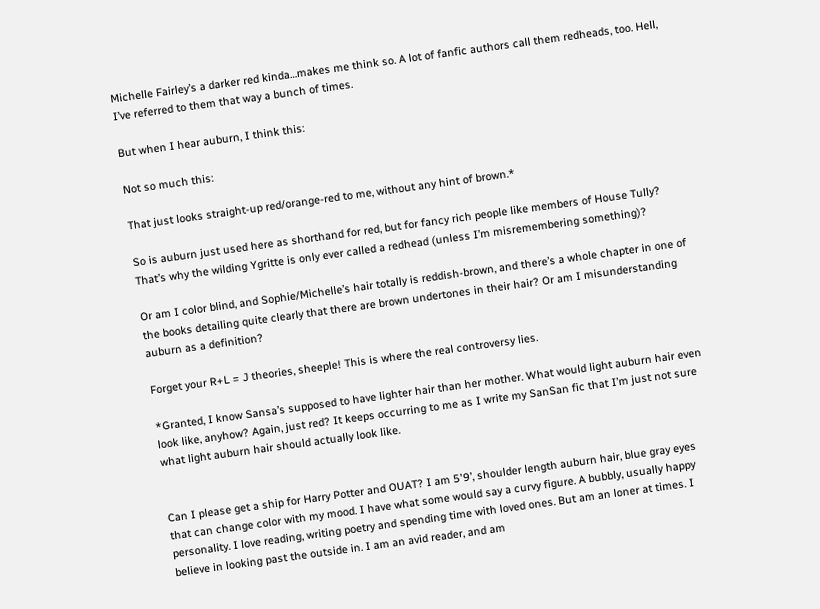Michelle Fairley’s a darker red kinda…makes me think so. A lot of fanfic authors call them redheads, too. Hell, I’ve referred to them that way a bunch of times.

But when I hear auburn, I think this:

Not so much this:

That just looks straight-up red/orange-red to me, without any hint of brown.*

So is auburn just used here as shorthand for red, but for fancy rich people like members of House Tully? That’s why the wilding Ygritte is only ever called a redhead (unless I’m misremembering something)?

Or am I color blind, and Sophie/Michelle’s hair totally is reddish-brown, and there’s a whole chapter in one of the books detailing quite clearly that there are brown undertones in their hair? Or am I misunderstanding auburn as a definition?

Forget your R+L = J theories, sheeple! This is where the real controversy lies.

*Granted, I know Sansa’s supposed to have lighter hair than her mother. What would light auburn hair even look like, anyhow? Again, just red? It keeps occurring to me as I write my SanSan fic that I’m just not sure what light auburn hair should actually look like.


Can I please get a ship for Harry Potter and OUAT? I am 5'9’, shoulder length auburn hair, blue gray eyes that can change color with my mood. I have what some would say a curvy figure. A bubbly, usually happy personality. I love reading, writing poetry and spending time with loved ones. But am an loner at times. I believe in looking past the outside in. I am an avid reader, and am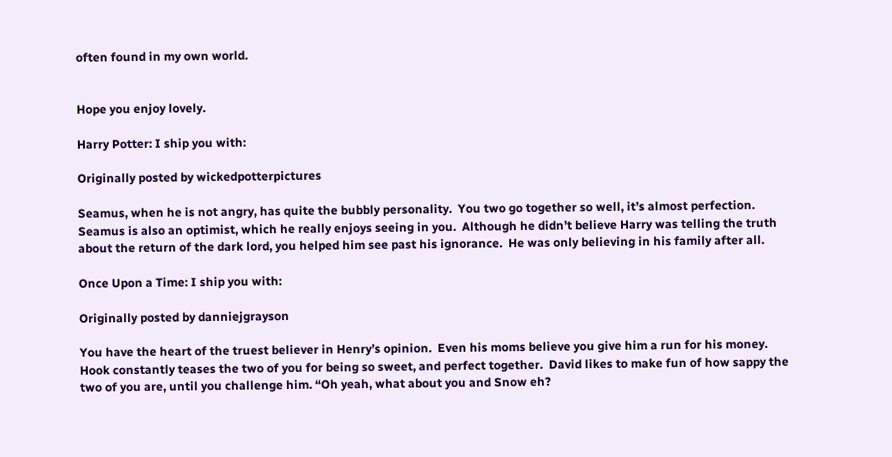often found in my own world.


Hope you enjoy lovely.

Harry Potter: I ship you with:

Originally posted by wickedpotterpictures

Seamus, when he is not angry, has quite the bubbly personality.  You two go together so well, it’s almost perfection.  Seamus is also an optimist, which he really enjoys seeing in you.  Although he didn’t believe Harry was telling the truth about the return of the dark lord, you helped him see past his ignorance.  He was only believing in his family after all.

Once Upon a Time: I ship you with:

Originally posted by danniejgrayson

You have the heart of the truest believer in Henry’s opinion.  Even his moms believe you give him a run for his money.  Hook constantly teases the two of you for being so sweet, and perfect together.  David likes to make fun of how sappy the two of you are, until you challenge him. “Oh yeah, what about you and Snow eh?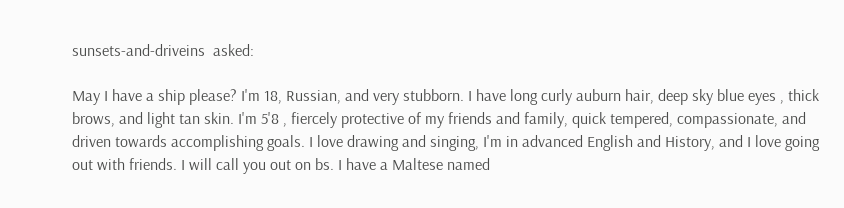sunsets-and-driveins  asked:

May I have a ship please? I'm 18, Russian, and very stubborn. I have long curly auburn hair, deep sky blue eyes , thick brows, and light tan skin. I'm 5'8 , fiercely protective of my friends and family, quick tempered, compassionate, and driven towards accomplishing goals. I love drawing and singing, I'm in advanced English and History, and I love going out with friends. I will call you out on bs. I have a Maltese named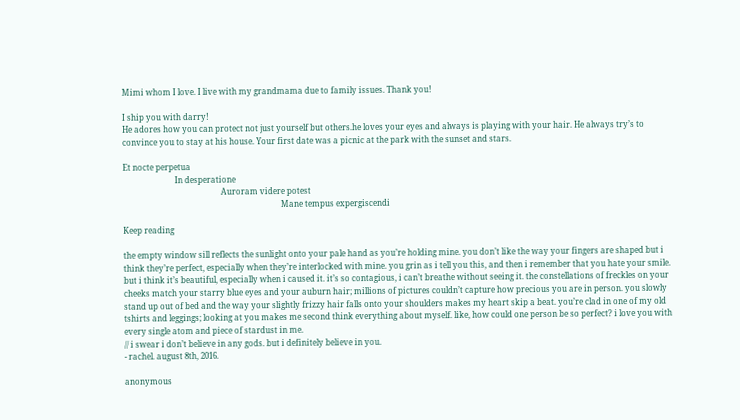Mimi whom I love. I live with my grandmama due to family issues. Thank you!

I ship you with darry!
He adores how you can protect not just yourself but others.he loves your eyes and always is playing with your hair. He always try’s to convince you to stay at his house. Your first date was a picnic at the park with the sunset and stars.

Et nocte perpetua
                          In desperatione
                                                 Auroram videre potest
                                                                               Mane tempus expergiscendi

Keep reading

the empty window sill reflects the sunlight onto your pale hand as you’re holding mine. you don’t like the way your fingers are shaped but i think they’re perfect, especially when they’re interlocked with mine. you grin as i tell you this, and then i remember that you hate your smile. but i think it’s beautiful, especially when i caused it. it’s so contagious, i can’t breathe without seeing it. the constellations of freckles on your cheeks match your starry blue eyes and your auburn hair; millions of pictures couldn’t capture how precious you are in person. you slowly stand up out of bed and the way your slightly frizzy hair falls onto your shoulders makes my heart skip a beat. you’re clad in one of my old tshirts and leggings; looking at you makes me second think everything about myself. like, how could one person be so perfect? i love you with every single atom and piece of stardust in me.
// i swear i don’t believe in any gods. but i definitely believe in you.
- rachel. august 8th, 2016.

anonymous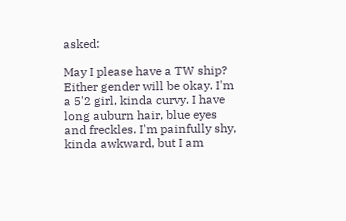asked:

May I please have a TW ship? Either gender will be okay. I'm a 5'2 girl, kinda curvy. I have long auburn hair, blue eyes and freckles. I'm painfully shy, kinda awkward, but I am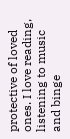protective of loved ones. I love reading, listening to music and binge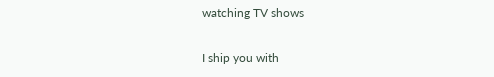watching TV shows

I ship you with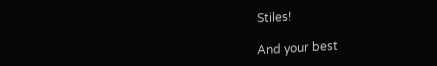Stiles!

And your best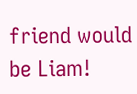friend would be Liam!